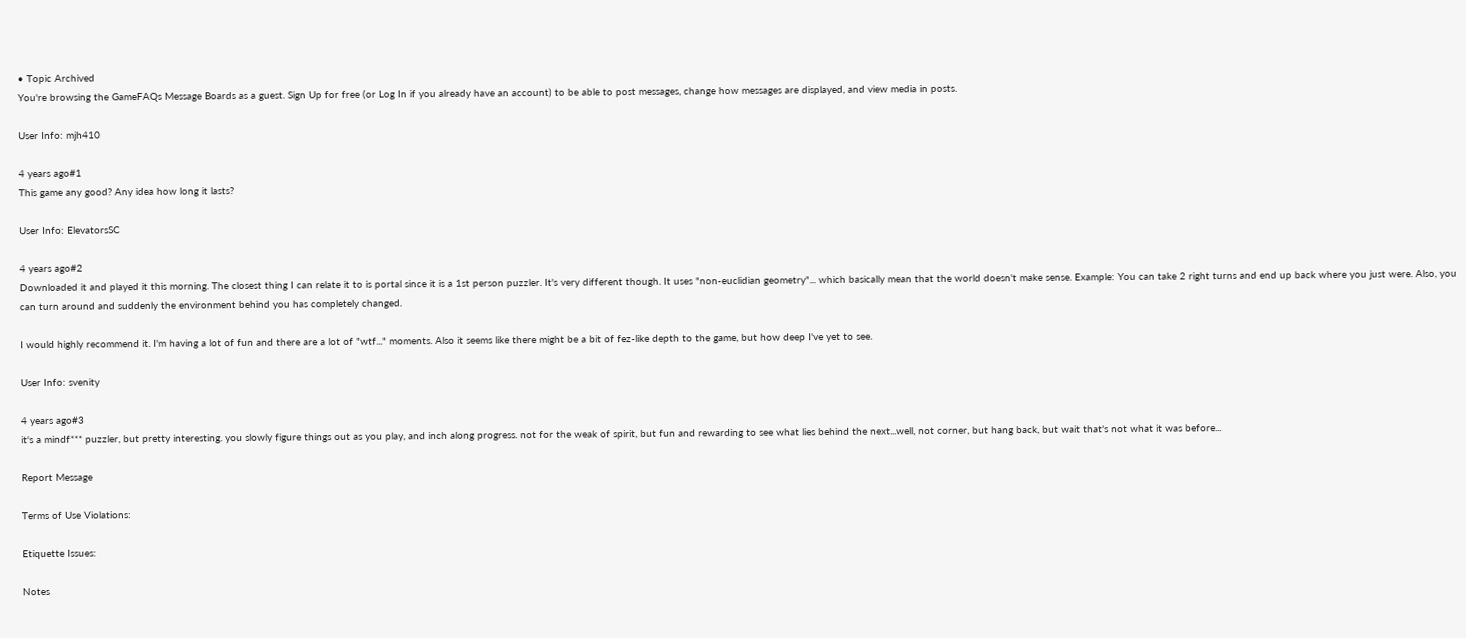• Topic Archived
You're browsing the GameFAQs Message Boards as a guest. Sign Up for free (or Log In if you already have an account) to be able to post messages, change how messages are displayed, and view media in posts.

User Info: mjh410

4 years ago#1
This game any good? Any idea how long it lasts?

User Info: ElevatorsSC

4 years ago#2
Downloaded it and played it this morning. The closest thing I can relate it to is portal since it is a 1st person puzzler. It's very different though. It uses "non-euclidian geometry"... which basically mean that the world doesn't make sense. Example: You can take 2 right turns and end up back where you just were. Also, you can turn around and suddenly the environment behind you has completely changed.

I would highly recommend it. I'm having a lot of fun and there are a lot of "wtf..." moments. Also it seems like there might be a bit of fez-like depth to the game, but how deep I've yet to see.

User Info: svenity

4 years ago#3
it's a mindf*** puzzler, but pretty interesting. you slowly figure things out as you play, and inch along progress. not for the weak of spirit, but fun and rewarding to see what lies behind the next...well, not corner, but hang back, but wait that's not what it was before...

Report Message

Terms of Use Violations:

Etiquette Issues:

Notes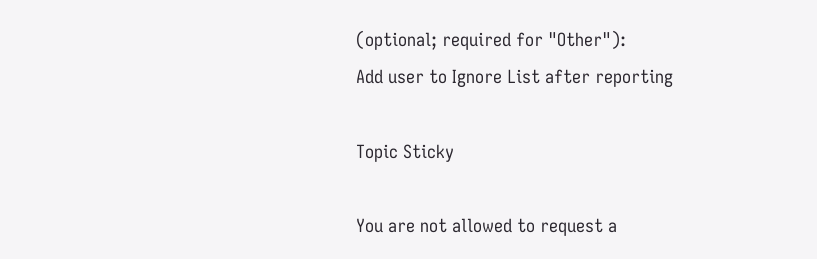(optional; required for "Other"):
Add user to Ignore List after reporting

Topic Sticky

You are not allowed to request a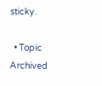sticky.

  • Topic Archived